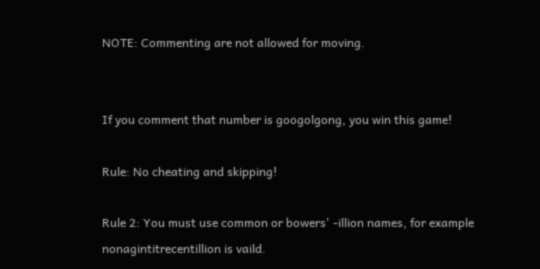NOTE: Commenting are not allowed for moving.


If you comment that number is googolgong, you win this game!

Rule: No cheating and skipping!

Rule 2: You must use common or bowers' -illion names, for example nonagintitrecentillion is vaild.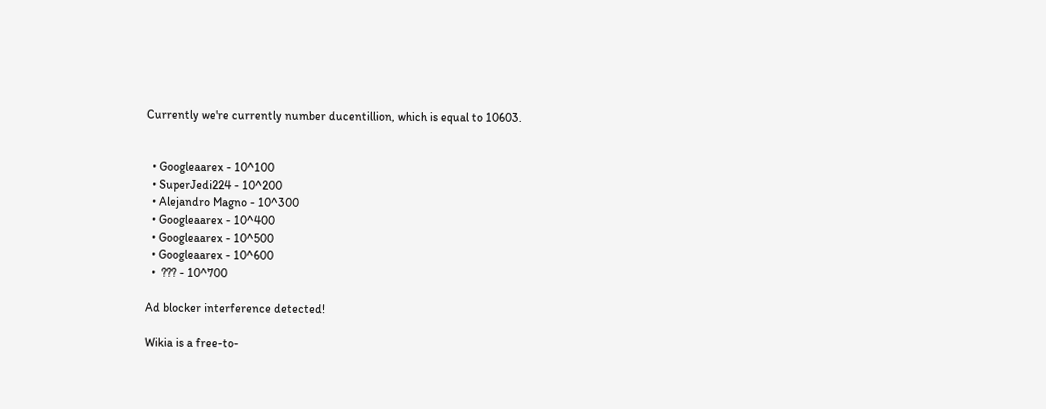Currently we're currently number ducentillion, which is equal to 10603.


  • Googleaarex - 10^100
  • SuperJedi224 - 10^200
  • Alejandro Magno - 10^300
  • Googleaarex - 10^400
  • Googleaarex - 10^500
  • Googleaarex - 10^600
  •  ??? - 10^700

Ad blocker interference detected!

Wikia is a free-to-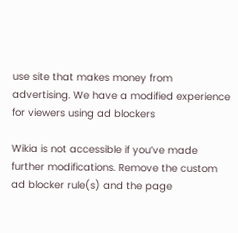use site that makes money from advertising. We have a modified experience for viewers using ad blockers

Wikia is not accessible if you’ve made further modifications. Remove the custom ad blocker rule(s) and the page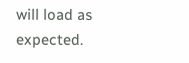will load as expected.